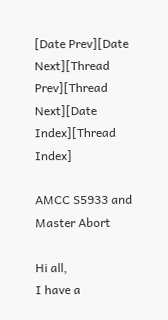[Date Prev][Date Next][Thread Prev][Thread Next][Date Index][Thread Index]

AMCC S5933 and Master Abort

Hi all,
I have a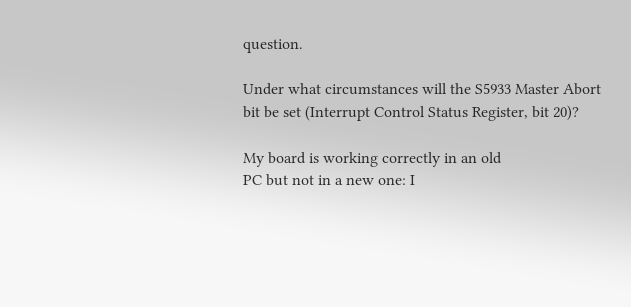question.

Under what circumstances will the S5933 Master Abort
bit be set (Interrupt Control Status Register, bit 20)?

My board is working correctly in an old
PC but not in a new one: I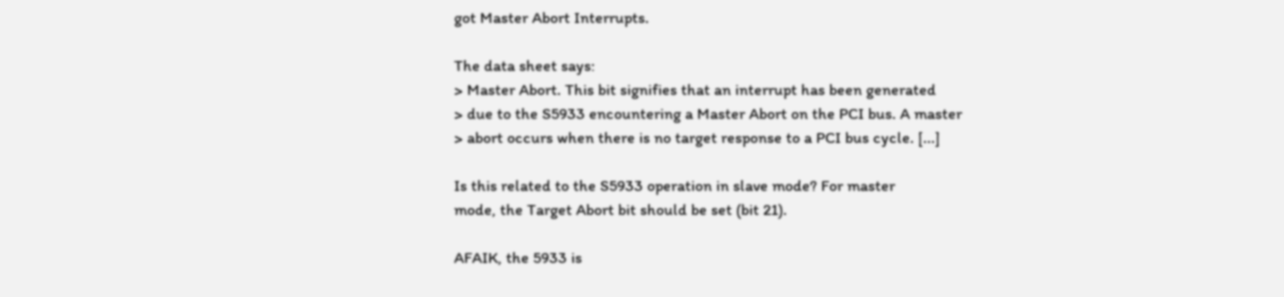got Master Abort Interrupts.

The data sheet says:
> Master Abort. This bit signifies that an interrupt has been generated
> due to the S5933 encountering a Master Abort on the PCI bus. A master
> abort occurs when there is no target response to a PCI bus cycle. [...]

Is this related to the S5933 operation in slave mode? For master
mode, the Target Abort bit should be set (bit 21).

AFAIK, the 5933 is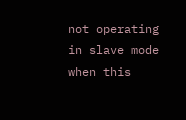not operating in slave mode when this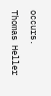occurs.

Thomas Heller